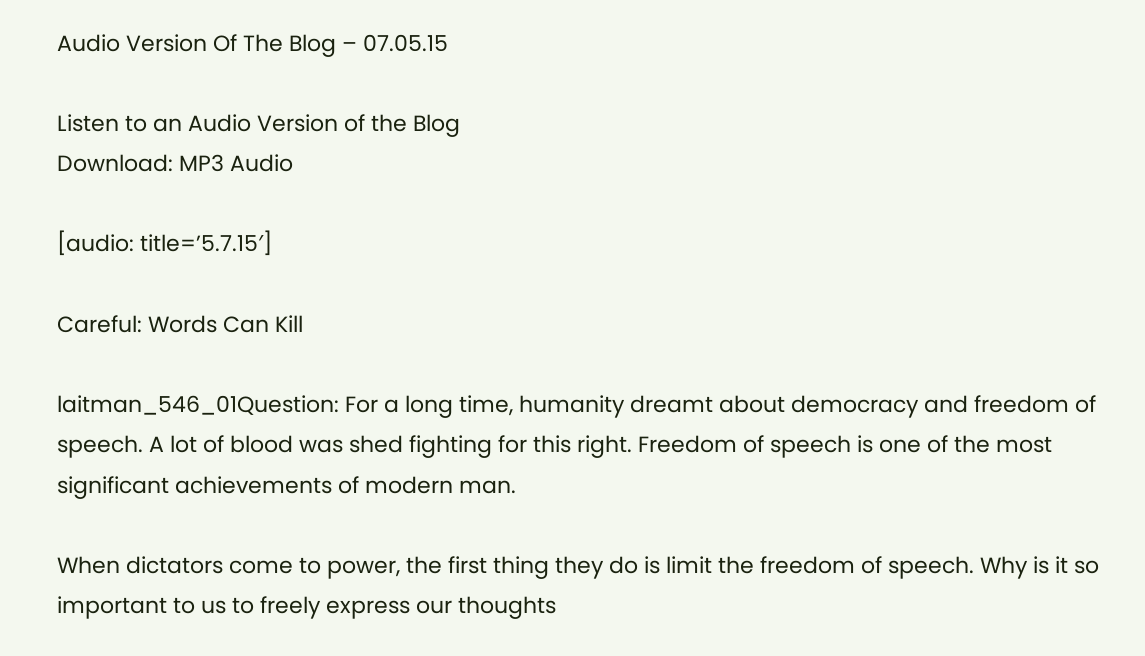Audio Version Of The Blog – 07.05.15

Listen to an Audio Version of the Blog
Download: MP3 Audio

[audio: title=’5.7.15′]

Careful: Words Can Kill

laitman_546_01Question: For a long time, humanity dreamt about democracy and freedom of speech. A lot of blood was shed fighting for this right. Freedom of speech is one of the most significant achievements of modern man.

When dictators come to power, the first thing they do is limit the freedom of speech. Why is it so important to us to freely express our thoughts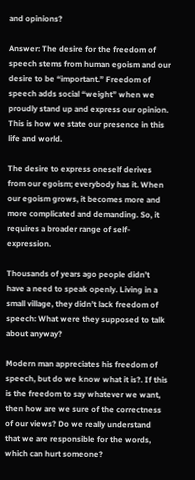and opinions?

Answer: The desire for the freedom of speech stems from human egoism and our desire to be “important.” Freedom of speech adds social “weight” when we proudly stand up and express our opinion. This is how we state our presence in this life and world.

The desire to express oneself derives from our egoism; everybody has it. When our egoism grows, it becomes more and more complicated and demanding. So, it requires a broader range of self-expression.

Thousands of years ago people didn’t have a need to speak openly. Living in a small village, they didn’t lack freedom of speech: What were they supposed to talk about anyway?

Modern man appreciates his freedom of speech, but do we know what it is?. If this is the freedom to say whatever we want, then how are we sure of the correctness of our views? Do we really understand that we are responsible for the words, which can hurt someone?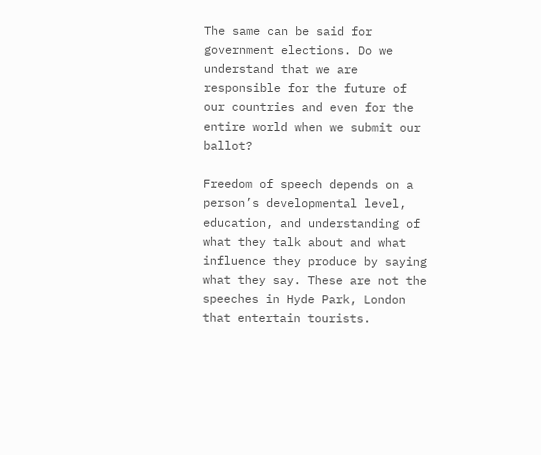The same can be said for government elections. Do we understand that we are responsible for the future of our countries and even for the entire world when we submit our ballot?

Freedom of speech depends on a person’s developmental level, education, and understanding of what they talk about and what influence they produce by saying what they say. These are not the speeches in Hyde Park, London that entertain tourists.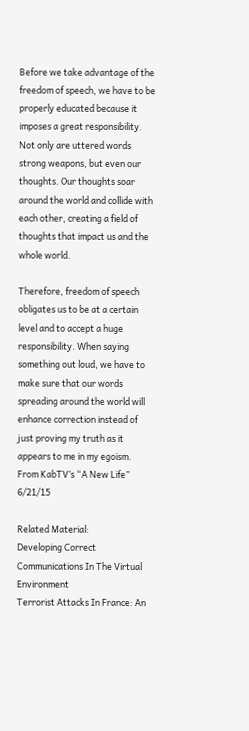Before we take advantage of the freedom of speech, we have to be properly educated because it imposes a great responsibility. Not only are uttered words strong weapons, but even our thoughts. Our thoughts soar around the world and collide with each other, creating a field of thoughts that impact us and the whole world.

Therefore, freedom of speech obligates us to be at a certain level and to accept a huge responsibility. When saying something out loud, we have to make sure that our words spreading around the world will enhance correction instead of just proving my truth as it appears to me in my egoism.
From KabTV’s “A New Life” 6/21/15

Related Material:
Developing Correct Communications In The Virtual Environment
Terrorist Attacks In France: An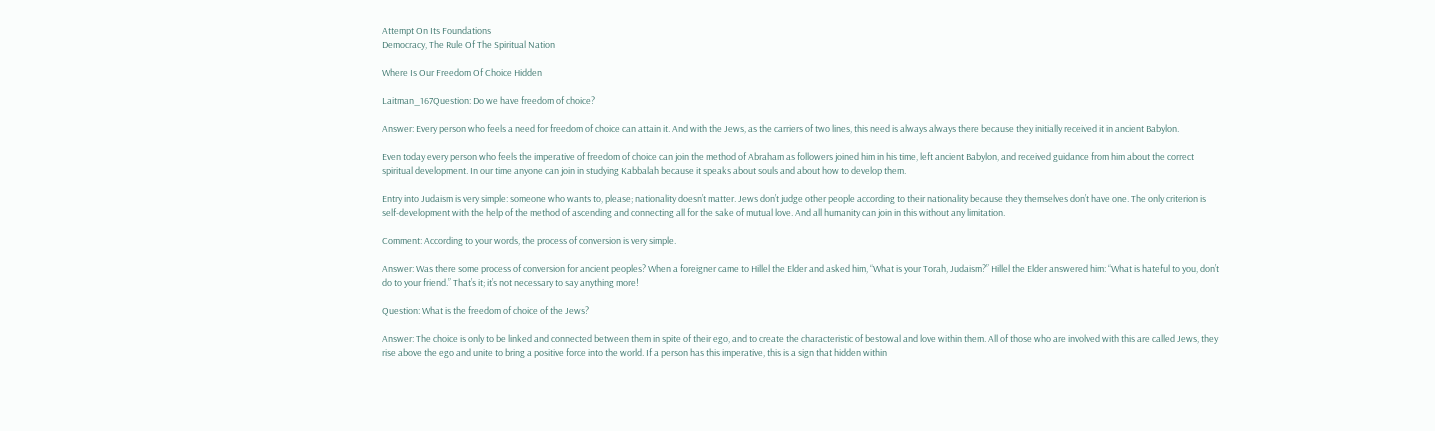Attempt On Its Foundations
Democracy, The Rule Of The Spiritual Nation

Where Is Our Freedom Of Choice Hidden

Laitman_167Question: Do we have freedom of choice?

Answer: Every person who feels a need for freedom of choice can attain it. And with the Jews, as the carriers of two lines, this need is always always there because they initially received it in ancient Babylon.

Even today every person who feels the imperative of freedom of choice can join the method of Abraham as followers joined him in his time, left ancient Babylon, and received guidance from him about the correct spiritual development. In our time anyone can join in studying Kabbalah because it speaks about souls and about how to develop them.

Entry into Judaism is very simple: someone who wants to, please; nationality doesn’t matter. Jews don’t judge other people according to their nationality because they themselves don’t have one. The only criterion is self-development with the help of the method of ascending and connecting all for the sake of mutual love. And all humanity can join in this without any limitation.

Comment: According to your words, the process of conversion is very simple.

Answer: Was there some process of conversion for ancient peoples? When a foreigner came to Hillel the Elder and asked him, “What is your Torah, Judaism?” Hillel the Elder answered him: “What is hateful to you, don’t do to your friend.” That’s it; it’s not necessary to say anything more!

Question: What is the freedom of choice of the Jews?

Answer: The choice is only to be linked and connected between them in spite of their ego, and to create the characteristic of bestowal and love within them. All of those who are involved with this are called Jews, they rise above the ego and unite to bring a positive force into the world. If a person has this imperative, this is a sign that hidden within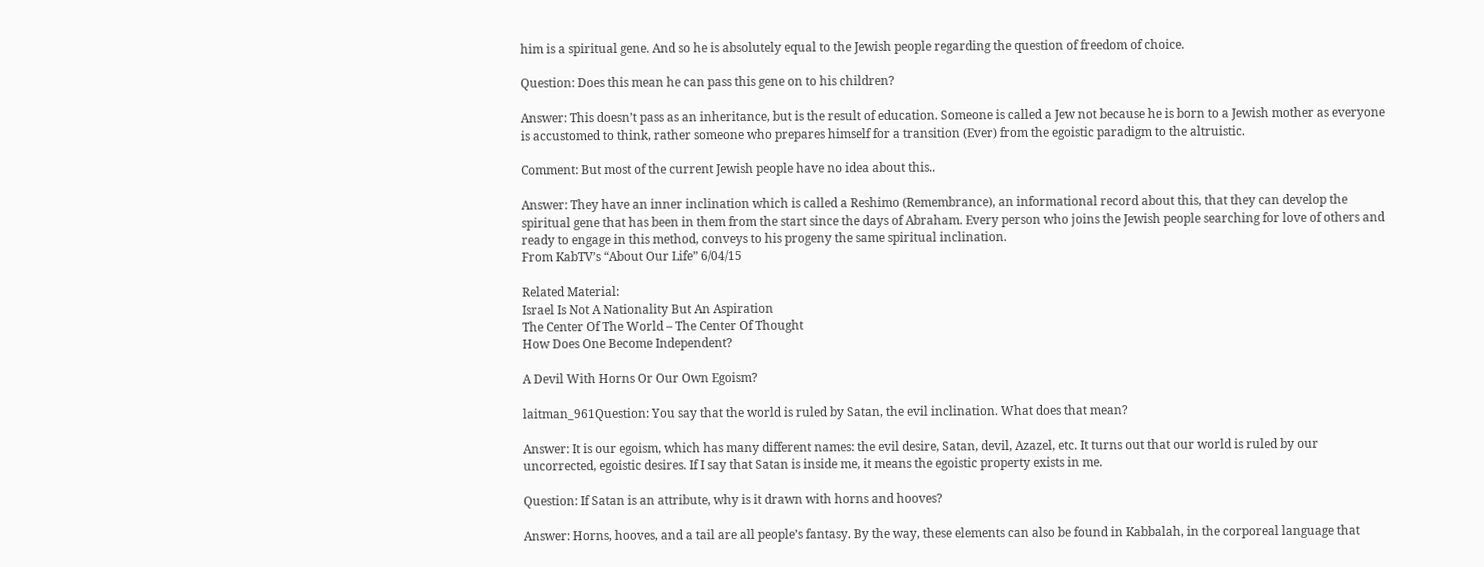him is a spiritual gene. And so he is absolutely equal to the Jewish people regarding the question of freedom of choice.

Question: Does this mean he can pass this gene on to his children?

Answer: This doesn’t pass as an inheritance, but is the result of education. Someone is called a Jew not because he is born to a Jewish mother as everyone is accustomed to think, rather someone who prepares himself for a transition (Ever) from the egoistic paradigm to the altruistic.

Comment: But most of the current Jewish people have no idea about this..

Answer: They have an inner inclination which is called a Reshimo (Remembrance), an informational record about this, that they can develop the spiritual gene that has been in them from the start since the days of Abraham. Every person who joins the Jewish people searching for love of others and ready to engage in this method, conveys to his progeny the same spiritual inclination.
From KabTV’s “About Our Life” 6/04/15

Related Material:
Israel Is Not A Nationality But An Aspiration
The Center Of The World – The Center Of Thought
How Does One Become Independent?

A Devil With Horns Or Our Own Egoism?

laitman_961Question: You say that the world is ruled by Satan, the evil inclination. What does that mean?

Answer: It is our egoism, which has many different names: the evil desire, Satan, devil, Azazel, etc. It turns out that our world is ruled by our uncorrected, egoistic desires. If I say that Satan is inside me, it means the egoistic property exists in me.

Question: If Satan is an attribute, why is it drawn with horns and hooves?

Answer: Horns, hooves, and a tail are all people’s fantasy. By the way, these elements can also be found in Kabbalah, in the corporeal language that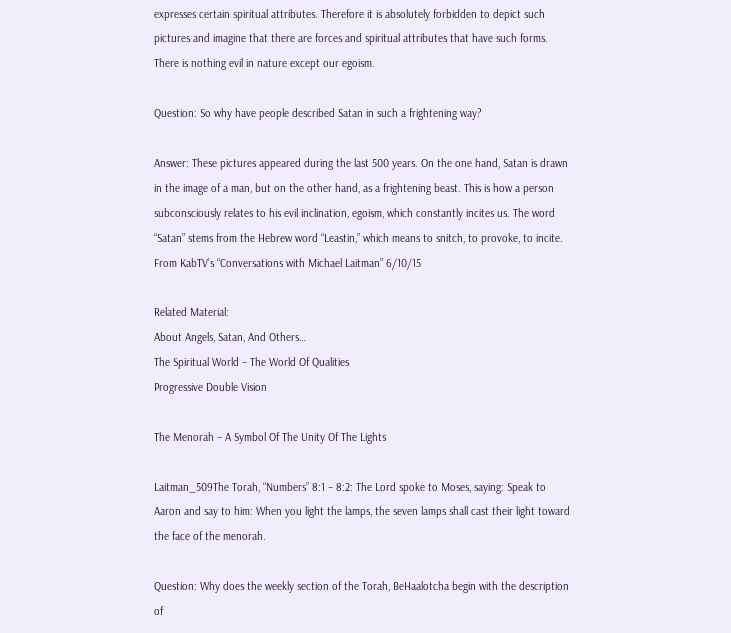expresses certain spiritual attributes. Therefore it is absolutely forbidden to depict such pictures and imagine that there are forces and spiritual attributes that have such forms. There is nothing evil in nature except our egoism.

Question: So why have people described Satan in such a frightening way?

Answer: These pictures appeared during the last 500 years. On the one hand, Satan is drawn in the image of a man, but on the other hand, as a frightening beast. This is how a person subconsciously relates to his evil inclination, egoism, which constantly incites us. The word “Satan” stems from the Hebrew word “Leastin,” which means to snitch, to provoke, to incite.
From KabTV’s “Conversations with Michael Laitman” 6/10/15

Related Material:
About Angels, Satan, And Others…
The Spiritual World – The World Of Qualities
Progressive Double Vision

The Menorah – A Symbol Of The Unity Of The Lights

Laitman_509The Torah, “Numbers” 8:1 – 8:2: The Lord spoke to Moses, saying: Speak to Aaron and say to him: When you light the lamps, the seven lamps shall cast their light toward the face of the menorah.

Question: Why does the weekly section of the Torah, BeHaalotcha begin with the description of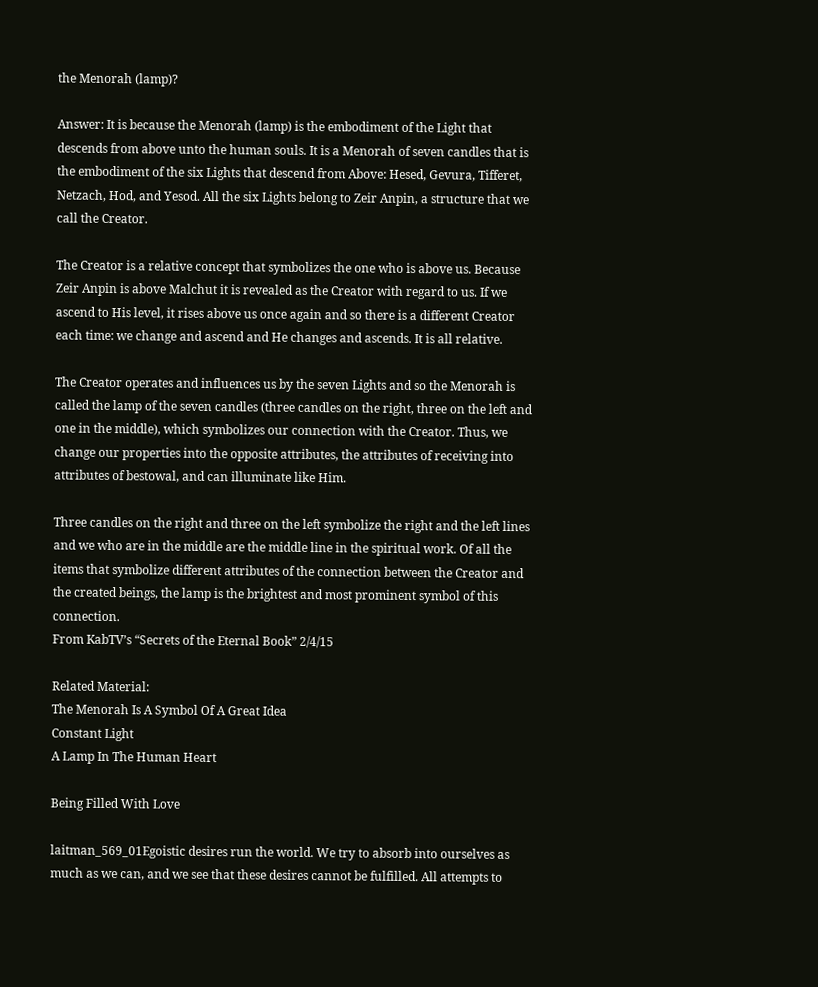the Menorah (lamp)?

Answer: It is because the Menorah (lamp) is the embodiment of the Light that descends from above unto the human souls. It is a Menorah of seven candles that is the embodiment of the six Lights that descend from Above: Hesed, Gevura, Tifferet, Netzach, Hod, and Yesod. All the six Lights belong to Zeir Anpin, a structure that we call the Creator.

The Creator is a relative concept that symbolizes the one who is above us. Because Zeir Anpin is above Malchut it is revealed as the Creator with regard to us. If we ascend to His level, it rises above us once again and so there is a different Creator each time: we change and ascend and He changes and ascends. It is all relative.

The Creator operates and influences us by the seven Lights and so the Menorah is called the lamp of the seven candles (three candles on the right, three on the left and one in the middle), which symbolizes our connection with the Creator. Thus, we change our properties into the opposite attributes, the attributes of receiving into attributes of bestowal, and can illuminate like Him.

Three candles on the right and three on the left symbolize the right and the left lines and we who are in the middle are the middle line in the spiritual work. Of all the items that symbolize different attributes of the connection between the Creator and the created beings, the lamp is the brightest and most prominent symbol of this connection.
From KabTV’s “Secrets of the Eternal Book” 2/4/15

Related Material:
The Menorah Is A Symbol Of A Great Idea
Constant Light
A Lamp In The Human Heart

Being Filled With Love

laitman_569_01Egoistic desires run the world. We try to absorb into ourselves as much as we can, and we see that these desires cannot be fulfilled. All attempts to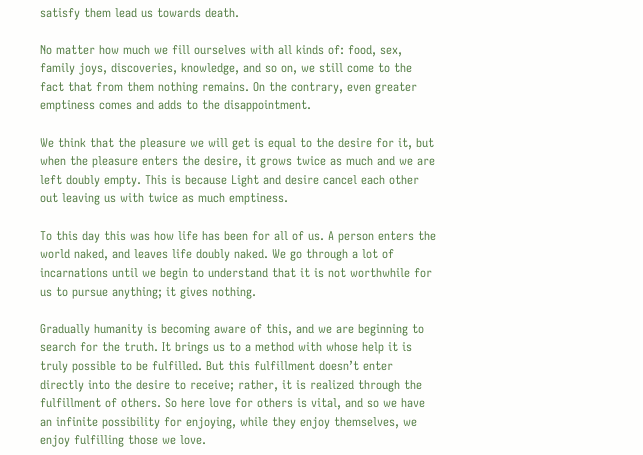satisfy them lead us towards death.

No matter how much we fill ourselves with all kinds of: food, sex, family joys, discoveries, knowledge, and so on, we still come to the fact that from them nothing remains. On the contrary, even greater emptiness comes and adds to the disappointment.

We think that the pleasure we will get is equal to the desire for it, but when the pleasure enters the desire, it grows twice as much and we are left doubly empty. This is because Light and desire cancel each other out leaving us with twice as much emptiness.

To this day this was how life has been for all of us. A person enters the world naked, and leaves life doubly naked. We go through a lot of incarnations until we begin to understand that it is not worthwhile for us to pursue anything; it gives nothing.

Gradually humanity is becoming aware of this, and we are beginning to search for the truth. It brings us to a method with whose help it is truly possible to be fulfilled. But this fulfillment doesn’t enter directly into the desire to receive; rather, it is realized through the fulfillment of others. So here love for others is vital, and so we have an infinite possibility for enjoying, while they enjoy themselves, we enjoy fulfilling those we love.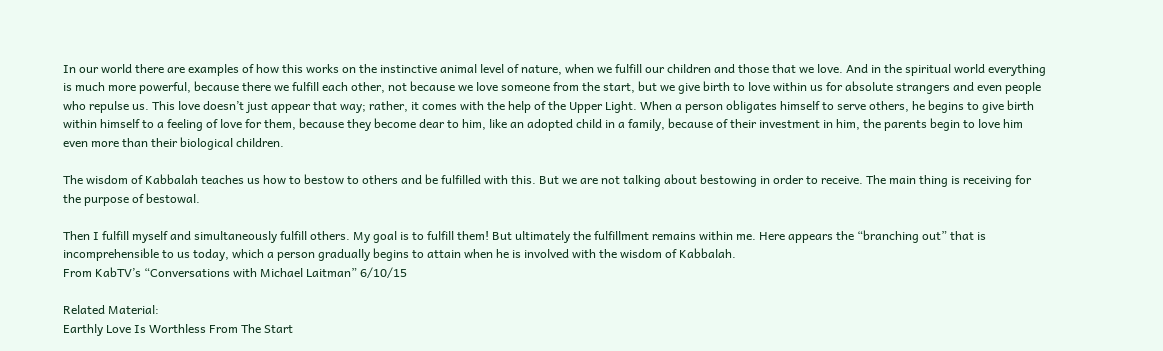In our world there are examples of how this works on the instinctive animal level of nature, when we fulfill our children and those that we love. And in the spiritual world everything is much more powerful, because there we fulfill each other, not because we love someone from the start, but we give birth to love within us for absolute strangers and even people who repulse us. This love doesn’t just appear that way; rather, it comes with the help of the Upper Light. When a person obligates himself to serve others, he begins to give birth within himself to a feeling of love for them, because they become dear to him, like an adopted child in a family, because of their investment in him, the parents begin to love him even more than their biological children.

The wisdom of Kabbalah teaches us how to bestow to others and be fulfilled with this. But we are not talking about bestowing in order to receive. The main thing is receiving for the purpose of bestowal.

Then I fulfill myself and simultaneously fulfill others. My goal is to fulfill them! But ultimately the fulfillment remains within me. Here appears the “branching out” that is incomprehensible to us today, which a person gradually begins to attain when he is involved with the wisdom of Kabbalah.
From KabTV’s “Conversations with Michael Laitman” 6/10/15

Related Material:
Earthly Love Is Worthless From The Start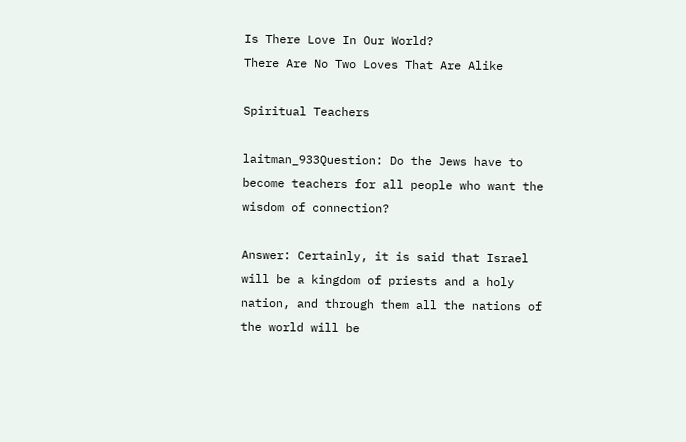Is There Love In Our World?
There Are No Two Loves That Are Alike

Spiritual Teachers

laitman_933Question: Do the Jews have to become teachers for all people who want the wisdom of connection?

Answer: Certainly, it is said that Israel will be a kingdom of priests and a holy nation, and through them all the nations of the world will be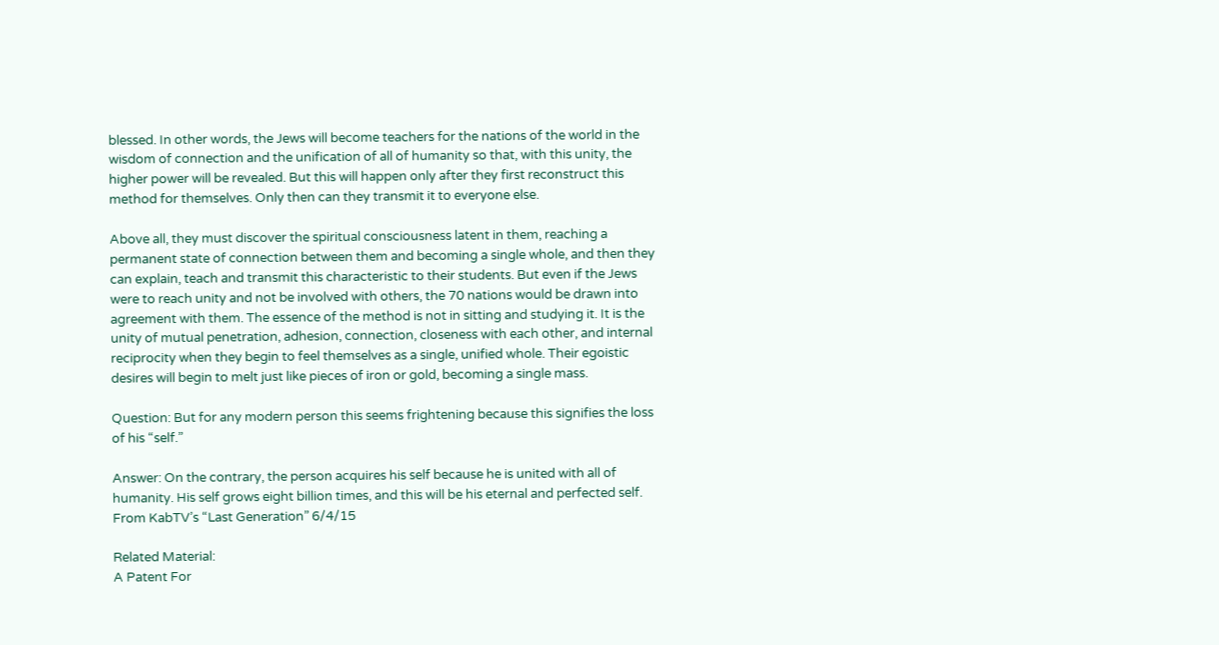blessed. In other words, the Jews will become teachers for the nations of the world in the wisdom of connection and the unification of all of humanity so that, with this unity, the higher power will be revealed. But this will happen only after they first reconstruct this method for themselves. Only then can they transmit it to everyone else.

Above all, they must discover the spiritual consciousness latent in them, reaching a permanent state of connection between them and becoming a single whole, and then they can explain, teach and transmit this characteristic to their students. But even if the Jews were to reach unity and not be involved with others, the 70 nations would be drawn into agreement with them. The essence of the method is not in sitting and studying it. It is the unity of mutual penetration, adhesion, connection, closeness with each other, and internal reciprocity when they begin to feel themselves as a single, unified whole. Their egoistic desires will begin to melt just like pieces of iron or gold, becoming a single mass.

Question: But for any modern person this seems frightening because this signifies the loss of his “self.”

Answer: On the contrary, the person acquires his self because he is united with all of humanity. His self grows eight billion times, and this will be his eternal and perfected self.
From KabTV’s “Last Generation” 6/4/15

Related Material:
A Patent For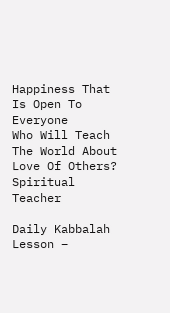Happiness That Is Open To Everyone
Who Will Teach The World About Love Of Others?
Spiritual Teacher

Daily Kabbalah Lesson –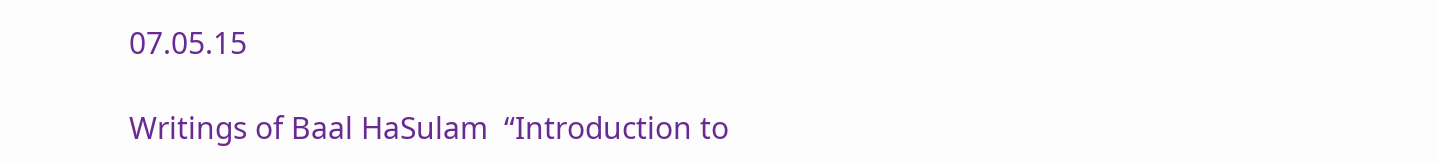07.05.15

Writings of Baal HaSulam  “Introduction to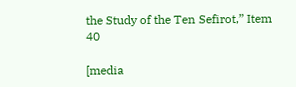the Study of the Ten Sefirot,” Item 40

[media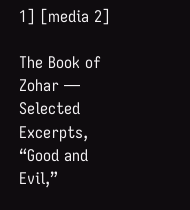1] [media 2]

The Book of Zohar — Selected Excerpts, “Good and Evil,”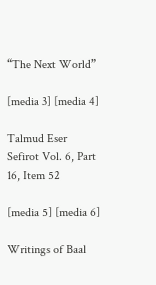“The Next World”

[media 3] [media 4]

Talmud Eser Sefirot Vol. 6, Part 16, Item 52

[media 5] [media 6]

Writings of Baal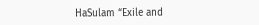HaSulam “Exile and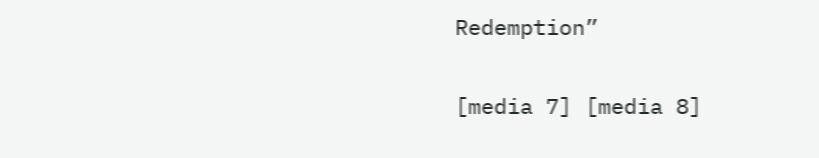Redemption”

[media 7] [media 8]